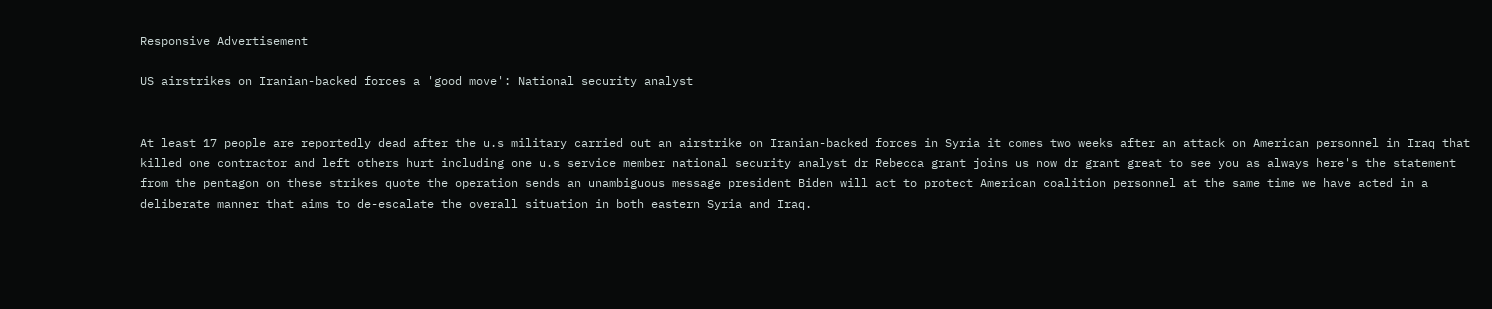Responsive Advertisement

US airstrikes on Iranian-backed forces a 'good move': National security analyst


At least 17 people are reportedly dead after the u.s military carried out an airstrike on Iranian-backed forces in Syria it comes two weeks after an attack on American personnel in Iraq that killed one contractor and left others hurt including one u.s service member national security analyst dr Rebecca grant joins us now dr grant great to see you as always here's the statement from the pentagon on these strikes quote the operation sends an unambiguous message president Biden will act to protect American coalition personnel at the same time we have acted in a deliberate manner that aims to de-escalate the overall situation in both eastern Syria and Iraq.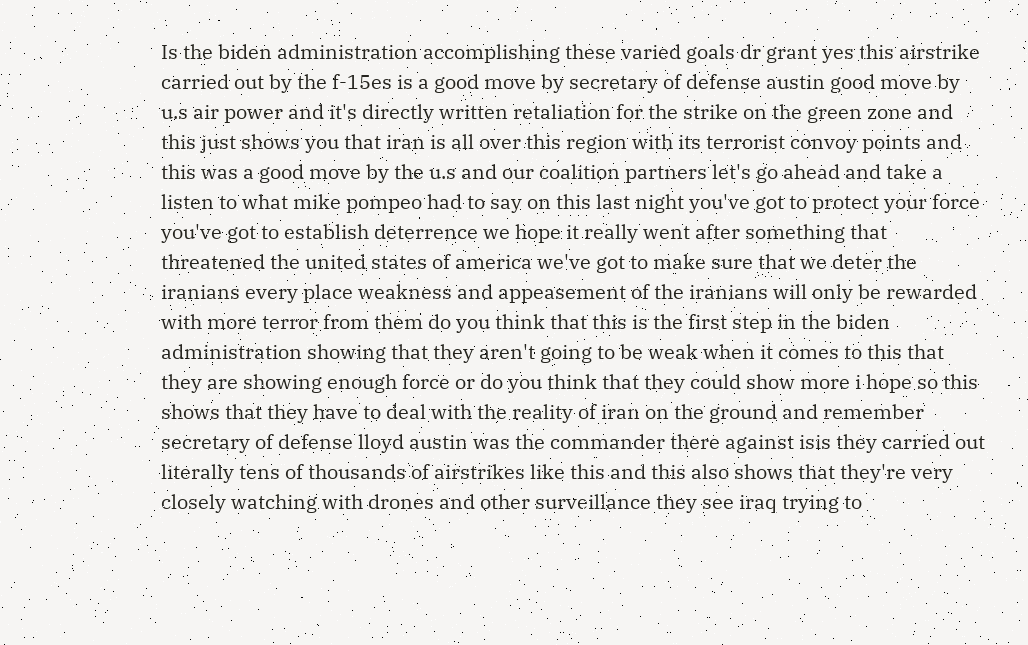Is the biden administration accomplishing these varied goals dr grant yes this airstrike carried out by the f-15es is a good move by secretary of defense austin good move by u.s air power and it's directly written retaliation for the strike on the green zone and this just shows you that iran is all over this region with its terrorist convoy points and this was a good move by the u.s and our coalition partners let's go ahead and take a listen to what mike pompeo had to say on this last night you've got to protect your force you've got to establish deterrence we hope it really went after something that threatened the united states of america we've got to make sure that we deter the iranians every place weakness and appeasement of the iranians will only be rewarded with more terror from them do you think that this is the first step in the biden administration showing that they aren't going to be weak when it comes to this that they are showing enough force or do you think that they could show more i hope so this shows that they have to deal with the reality of iran on the ground and remember secretary of defense lloyd austin was the commander there against isis they carried out literally tens of thousands of airstrikes like this and this also shows that they're very closely watching with drones and other surveillance they see iraq trying to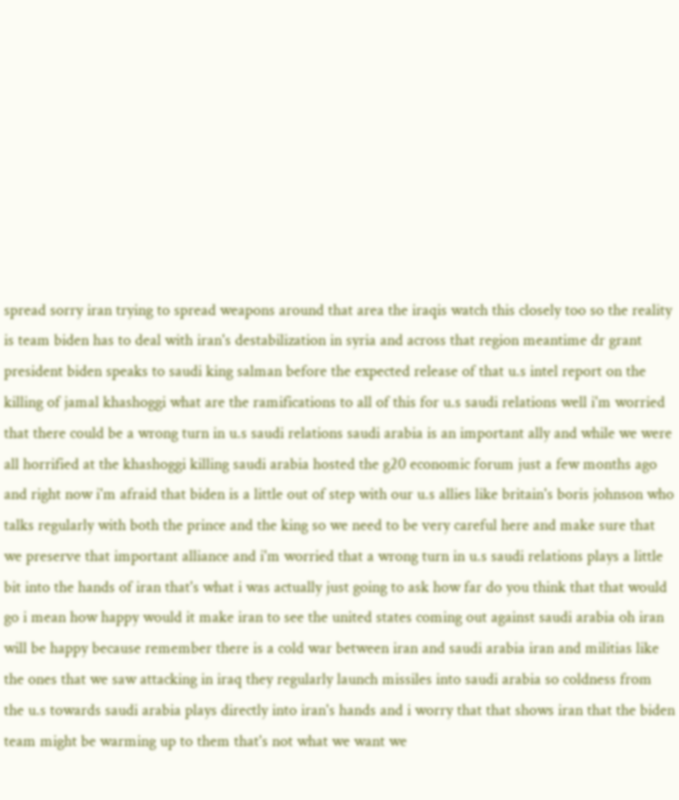spread sorry iran trying to spread weapons around that area the iraqis watch this closely too so the reality is team biden has to deal with iran's destabilization in syria and across that region meantime dr grant president biden speaks to saudi king salman before the expected release of that u.s intel report on the killing of jamal khashoggi what are the ramifications to all of this for u.s saudi relations well i'm worried that there could be a wrong turn in u.s saudi relations saudi arabia is an important ally and while we were all horrified at the khashoggi killing saudi arabia hosted the g20 economic forum just a few months ago and right now i'm afraid that biden is a little out of step with our u.s allies like britain's boris johnson who talks regularly with both the prince and the king so we need to be very careful here and make sure that we preserve that important alliance and i'm worried that a wrong turn in u.s saudi relations plays a little bit into the hands of iran that's what i was actually just going to ask how far do you think that that would go i mean how happy would it make iran to see the united states coming out against saudi arabia oh iran will be happy because remember there is a cold war between iran and saudi arabia iran and militias like the ones that we saw attacking in iraq they regularly launch missiles into saudi arabia so coldness from the u.s towards saudi arabia plays directly into iran's hands and i worry that that shows iran that the biden team might be warming up to them that's not what we want we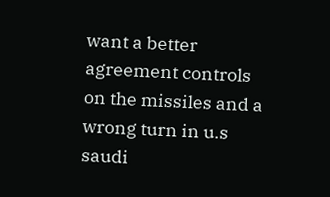want a better agreement controls on the missiles and a wrong turn in u.s saudi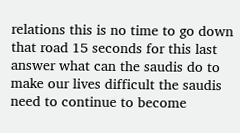relations this is no time to go down that road 15 seconds for this last answer what can the saudis do to make our lives difficult the saudis need to continue to become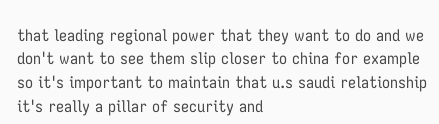that leading regional power that they want to do and we don't want to see them slip closer to china for example so it's important to maintain that u.s saudi relationship it's really a pillar of security and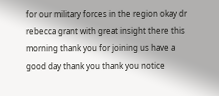for our military forces in the region okay dr rebecca grant with great insight there this morning thank you for joining us have a good day thank you thank you notice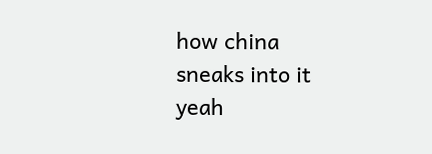how china sneaks into it yeah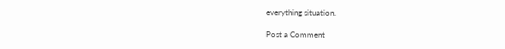everything situation.

Post a Comment